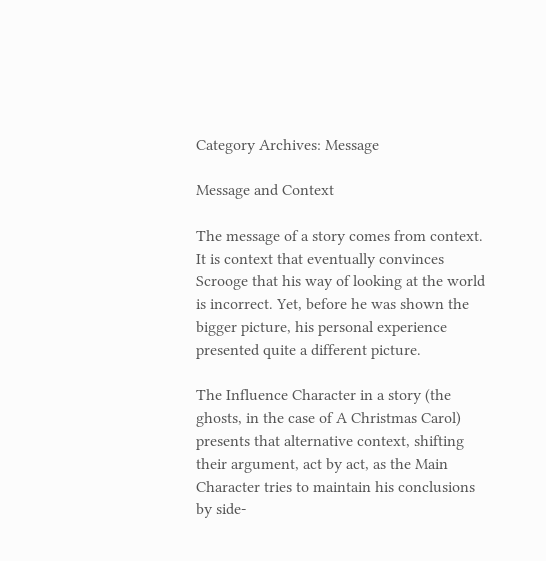Category Archives: Message

Message and Context

The message of a story comes from context. It is context that eventually convinces Scrooge that his way of looking at the world is incorrect. Yet, before he was shown the bigger picture, his personal experience presented quite a different picture.

The Influence Character in a story (the ghosts, in the case of A Christmas Carol) presents that alternative context, shifting their argument, act by act, as the Main Character tries to maintain his conclusions by side-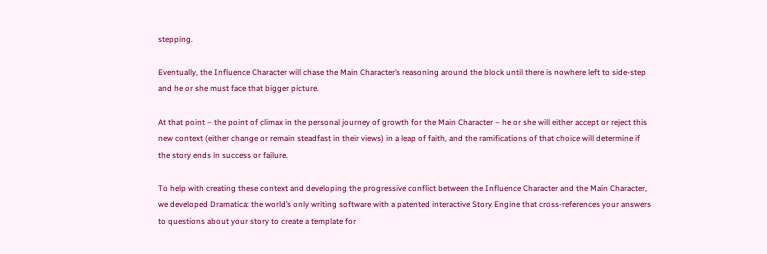stepping.

Eventually, the Influence Character will chase the Main Character’s reasoning around the block until there is nowhere left to side-step and he or she must face that bigger picture.

At that point – the point of climax in the personal journey of growth for the Main Character – he or she will either accept or reject this new context (either change or remain steadfast in their views) in a leap of faith, and the ramifications of that choice will determine if the story ends in success or failure.

To help with creating these context and developing the progressive conflict between the Influence Character and the Main Character, we developed Dramatica: the world’s only writing software with a patented interactive Story Engine that cross-references your answers to questions about your story to create a template for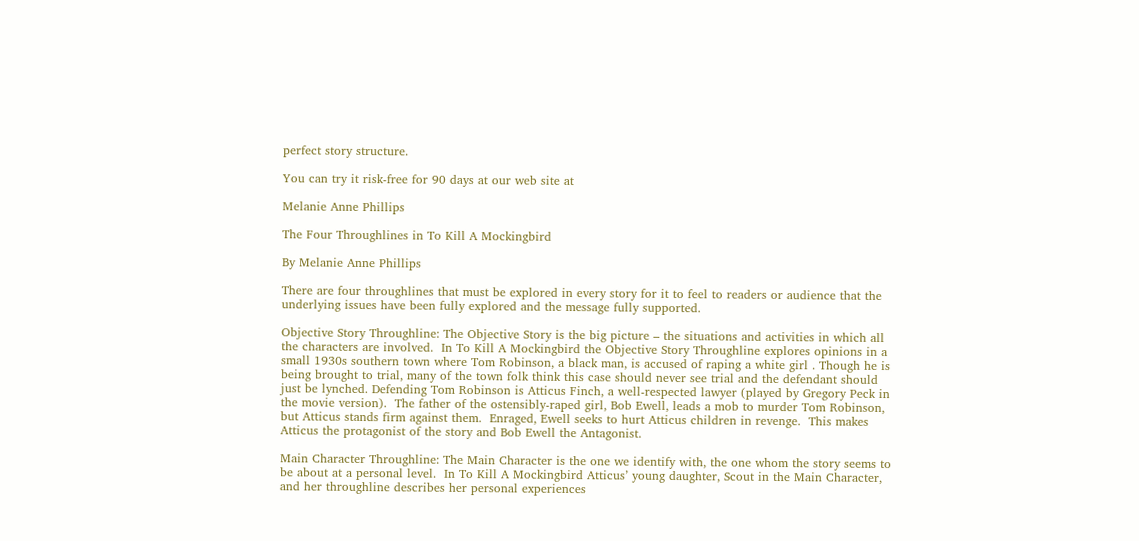perfect story structure.

You can try it risk-free for 90 days at our web site at

Melanie Anne Phillips

The Four Throughlines in To Kill A Mockingbird

By Melanie Anne Phillips

There are four throughlines that must be explored in every story for it to feel to readers or audience that the underlying issues have been fully explored and the message fully supported.

Objective Story Throughline: The Objective Story is the big picture – the situations and activities in which all the characters are involved.  In To Kill A Mockingbird the Objective Story Throughline explores opinions in a small 1930s southern town where Tom Robinson, a black man, is accused of raping a white girl . Though he is being brought to trial, many of the town folk think this case should never see trial and the defendant should just be lynched. Defending Tom Robinson is Atticus Finch, a well-respected lawyer (played by Gregory Peck in the movie version).  The father of the ostensibly-raped girl, Bob Ewell, leads a mob to murder Tom Robinson, but Atticus stands firm against them.  Enraged, Ewell seeks to hurt Atticus children in revenge.  This makes Atticus the protagonist of the story and Bob Ewell the Antagonist.

Main Character Throughline: The Main Character is the one we identify with, the one whom the story seems to be about at a personal level.  In To Kill A Mockingbird Atticus’ young daughter, Scout in the Main Character, and her throughline describes her personal experiences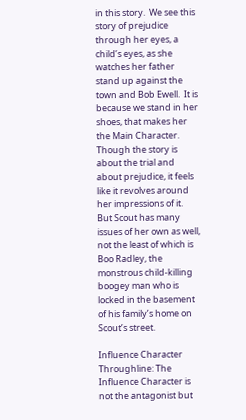in this story.  We see this story of prejudice through her eyes, a child’s eyes, as she watches her father stand up against the town and Bob Ewell.  It is because we stand in her shoes, that makes her the Main Character.  Though the story is about the trial and about prejudice, it feels like it revolves around her impressions of it.  But Scout has many issues of her own as well, not the least of which is Boo Radley, the monstrous child-killing boogey man who is locked in the basement of his family’s home on Scout’s street.

Influence Character Throughline: The Influence Character is not the antagonist but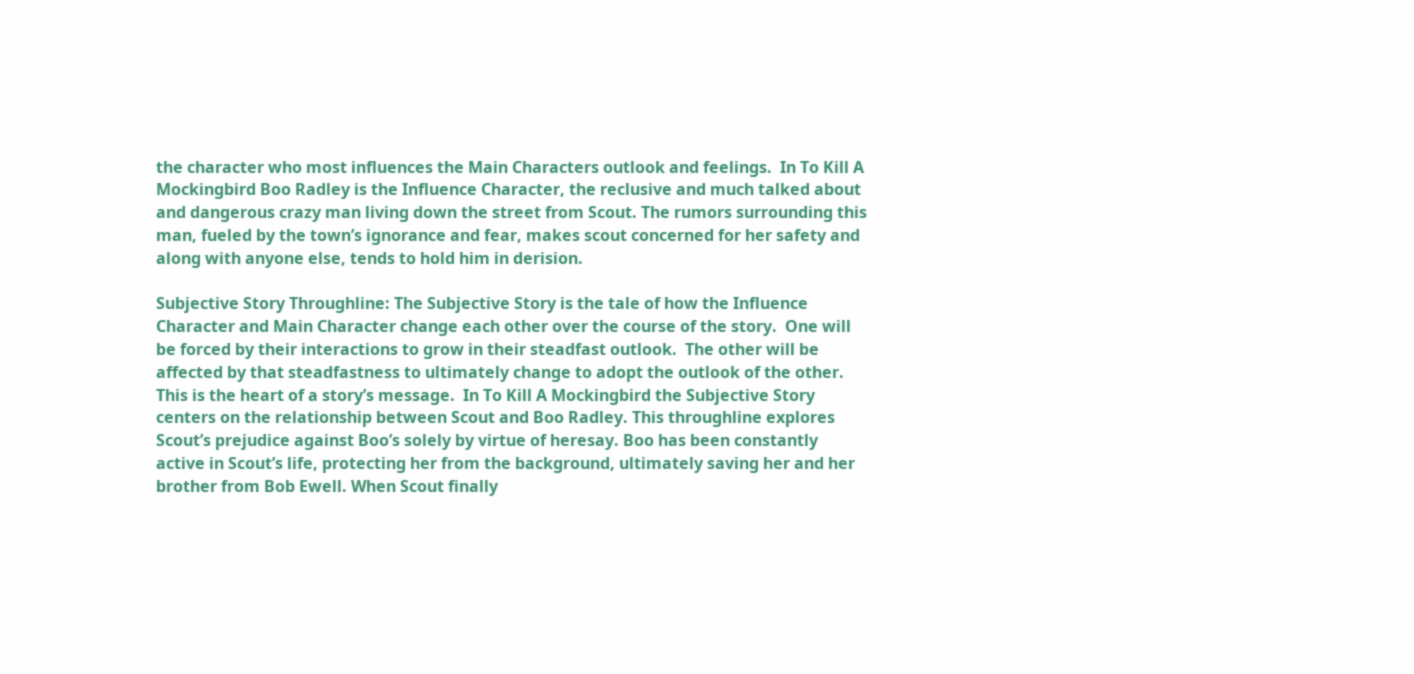the character who most influences the Main Characters outlook and feelings.  In To Kill A Mockingbird Boo Radley is the Influence Character, the reclusive and much talked about and dangerous crazy man living down the street from Scout. The rumors surrounding this man, fueled by the town’s ignorance and fear, makes scout concerned for her safety and along with anyone else, tends to hold him in derision.

Subjective Story Throughline: The Subjective Story is the tale of how the Influence Character and Main Character change each other over the course of the story.  One will be forced by their interactions to grow in their steadfast outlook.  The other will be affected by that steadfastness to ultimately change to adopt the outlook of the other.  This is the heart of a story’s message.  In To Kill A Mockingbird the Subjective Story centers on the relationship between Scout and Boo Radley. This throughline explores Scout’s prejudice against Boo’s solely by virtue of heresay. Boo has been constantly active in Scout’s life, protecting her from the background, ultimately saving her and her brother from Bob Ewell. When Scout finally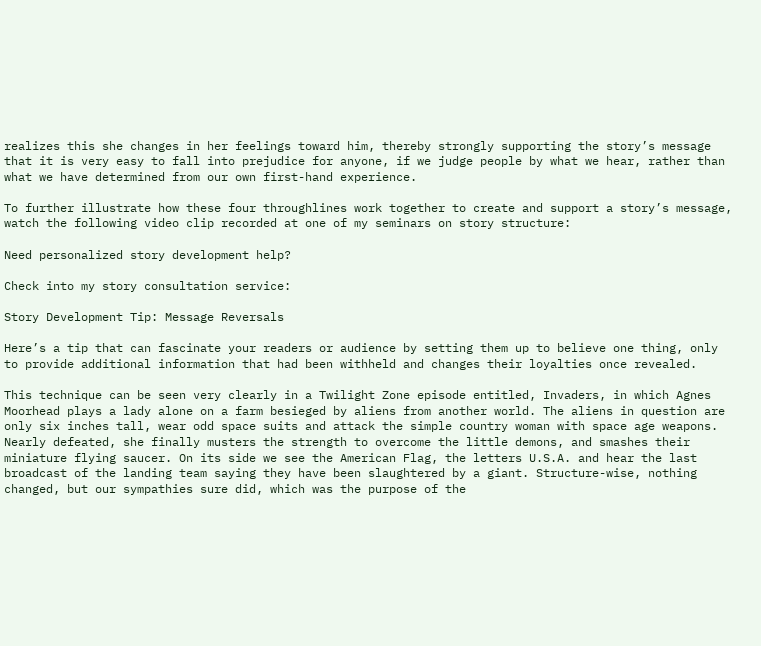realizes this she changes in her feelings toward him, thereby strongly supporting the story’s message that it is very easy to fall into prejudice for anyone, if we judge people by what we hear, rather than what we have determined from our own first-hand experience.

To further illustrate how these four throughlines work together to create and support a story’s message, watch the following video clip recorded at one of my seminars on story structure:

Need personalized story development help?

Check into my story consultation service:

Story Development Tip: Message Reversals

Here’s a tip that can fascinate your readers or audience by setting them up to believe one thing, only to provide additional information that had been withheld and changes their loyalties once revealed.

This technique can be seen very clearly in a Twilight Zone episode entitled, Invaders, in which Agnes Moorhead plays a lady alone on a farm besieged by aliens from another world. The aliens in question are only six inches tall, wear odd space suits and attack the simple country woman with space age weapons. Nearly defeated, she finally musters the strength to overcome the little demons, and smashes their miniature flying saucer. On its side we see the American Flag, the letters U.S.A. and hear the last broadcast of the landing team saying they have been slaughtered by a giant. Structure-wise, nothing changed, but our sympathies sure did, which was the purpose of the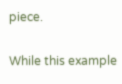piece.

While this example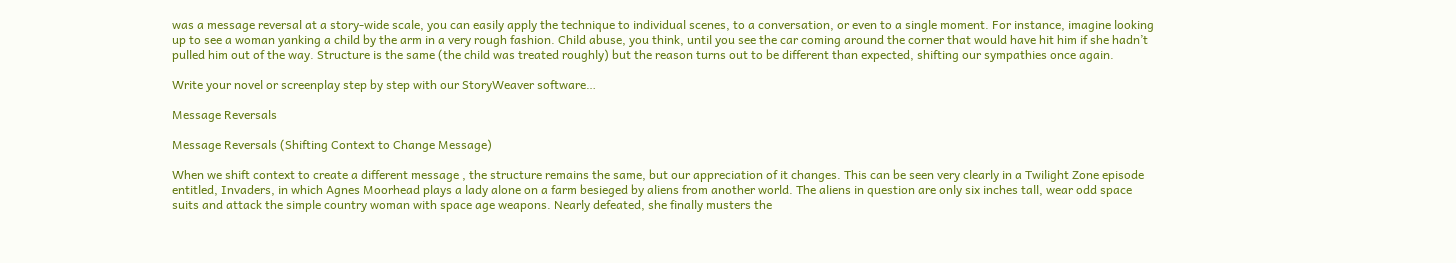was a message reversal at a story-wide scale, you can easily apply the technique to individual scenes, to a conversation, or even to a single moment. For instance, imagine looking up to see a woman yanking a child by the arm in a very rough fashion. Child abuse, you think, until you see the car coming around the corner that would have hit him if she hadn’t pulled him out of the way. Structure is the same (the child was treated roughly) but the reason turns out to be different than expected, shifting our sympathies once again.

Write your novel or screenplay step by step with our StoryWeaver software…

Message Reversals

Message Reversals (Shifting Context to Change Message)

When we shift context to create a different message , the structure remains the same, but our appreciation of it changes. This can be seen very clearly in a Twilight Zone episode entitled, Invaders, in which Agnes Moorhead plays a lady alone on a farm besieged by aliens from another world. The aliens in question are only six inches tall, wear odd space suits and attack the simple country woman with space age weapons. Nearly defeated, she finally musters the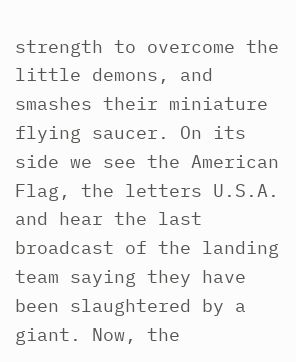strength to overcome the little demons, and smashes their miniature flying saucer. On its side we see the American Flag, the letters U.S.A. and hear the last broadcast of the landing team saying they have been slaughtered by a giant. Now, the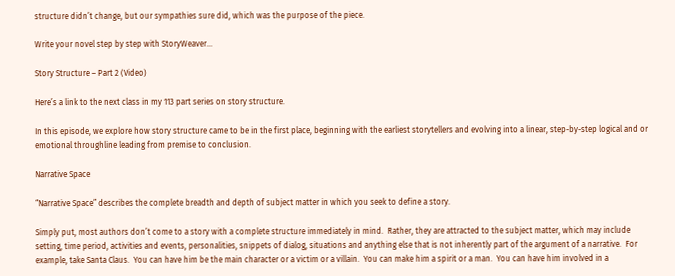structure didn’t change, but our sympathies sure did, which was the purpose of the piece.

Write your novel step by step with StoryWeaver…

Story Structure – Part 2 (Video)

Here’s a link to the next class in my 113 part series on story structure.

In this episode, we explore how story structure came to be in the first place, beginning with the earliest storytellers and evolving into a linear, step-by-step logical and or emotional throughline leading from premise to conclusion.

Narrative Space

“Narrative Space” describes the complete breadth and depth of subject matter in which you seek to define a story.

Simply put, most authors don’t come to a story with a complete structure immediately in mind.  Rather, they are attracted to the subject matter, which may include setting, time period, activities and events, personalities, snippets of dialog, situations and anything else that is not inherently part of the argument of a narrative.  For example, take Santa Claus.  You can have him be the main character or a victim or a villain.  You can make him a spirit or a man.  You can have him involved in a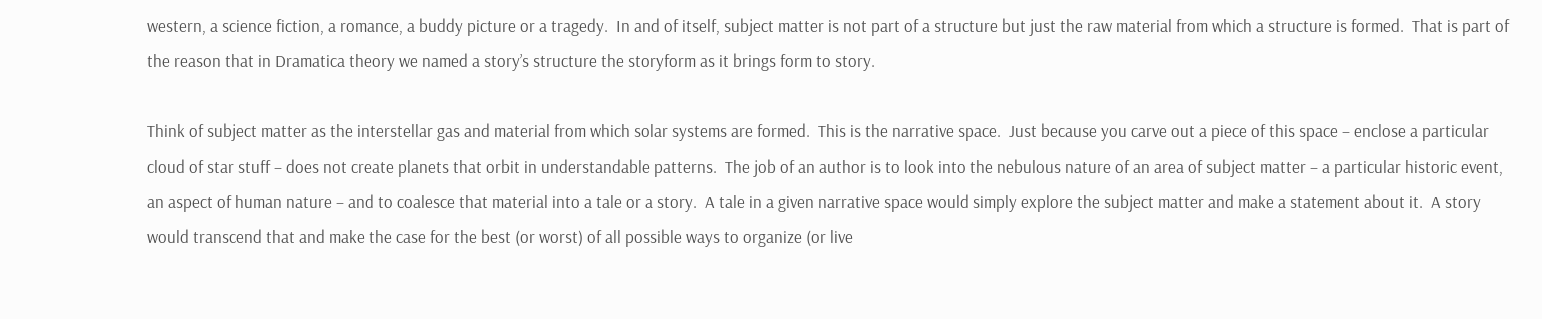western, a science fiction, a romance, a buddy picture or a tragedy.  In and of itself, subject matter is not part of a structure but just the raw material from which a structure is formed.  That is part of the reason that in Dramatica theory we named a story’s structure the storyform as it brings form to story.

Think of subject matter as the interstellar gas and material from which solar systems are formed.  This is the narrative space.  Just because you carve out a piece of this space – enclose a particular cloud of star stuff – does not create planets that orbit in understandable patterns.  The job of an author is to look into the nebulous nature of an area of subject matter – a particular historic event, an aspect of human nature – and to coalesce that material into a tale or a story.  A tale in a given narrative space would simply explore the subject matter and make a statement about it.  A story would transcend that and make the case for the best (or worst) of all possible ways to organize (or live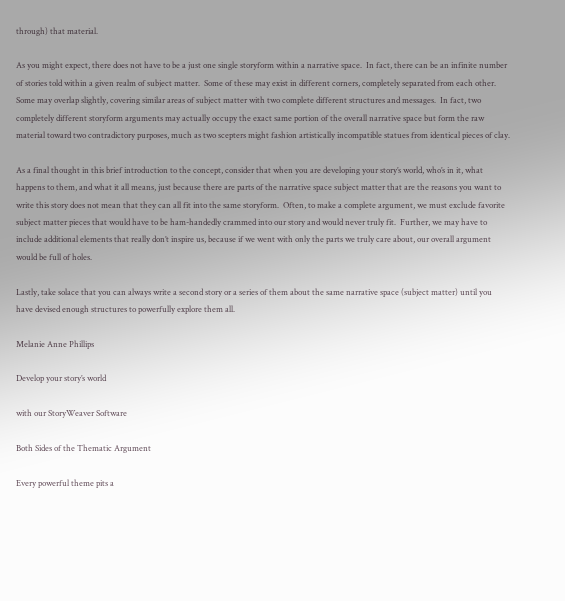through) that material.

As you might expect, there does not have to be a just one single storyform within a narrative space.  In fact, there can be an infinite number of stories told within a given realm of subject matter.  Some of these may exist in different corners, completely separated from each other.  Some may overlap slightly, covering similar areas of subject matter with two complete different structures and messages.  In fact, two completely different storyform arguments may actually occupy the exact same portion of the overall narrative space but form the raw material toward two contradictory purposes, much as two scepters might fashion artistically incompatible statues from identical pieces of clay.

As a final thought in this brief introduction to the concept, consider that when you are developing your story’s world, who’s in it, what happens to them, and what it all means, just because there are parts of the narrative space subject matter that are the reasons you want to write this story does not mean that they can all fit into the same storyform.  Often, to make a complete argument, we must exclude favorite subject matter pieces that would have to be ham-handedly crammed into our story and would never truly fit.  Further, we may have to include additional elements that really don’t inspire us, because if we went with only the parts we truly care about, our overall argument would be full of holes.

Lastly, take solace that you can always write a second story or a series of them about the same narrative space (subject matter) until you have devised enough structures to powerfully explore them all.

Melanie Anne Phillips

Develop your story’s world

with our StoryWeaver Software

Both Sides of the Thematic Argument

Every powerful theme pits a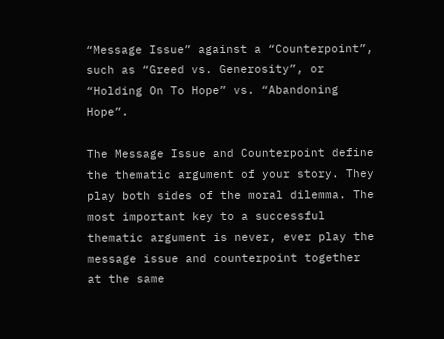“Message Issue” against a “Counterpoint”, such as “Greed vs. Generosity”, or “Holding On To Hope” vs. “Abandoning Hope”.

The Message Issue and Counterpoint define the thematic argument of your story. They play both sides of the moral dilemma. The most important key to a successful thematic argument is never, ever play the message issue and counterpoint together at the same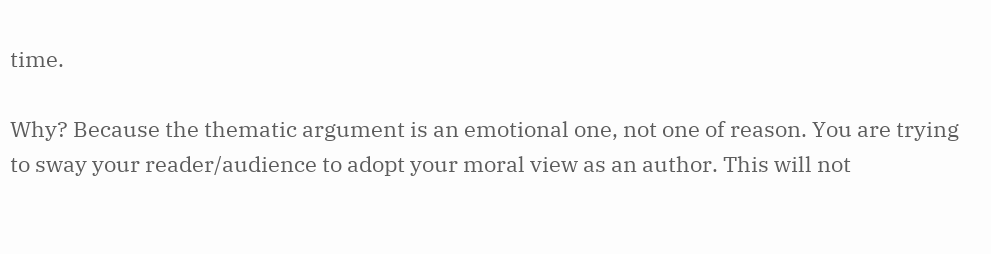time.

Why? Because the thematic argument is an emotional one, not one of reason. You are trying to sway your reader/audience to adopt your moral view as an author. This will not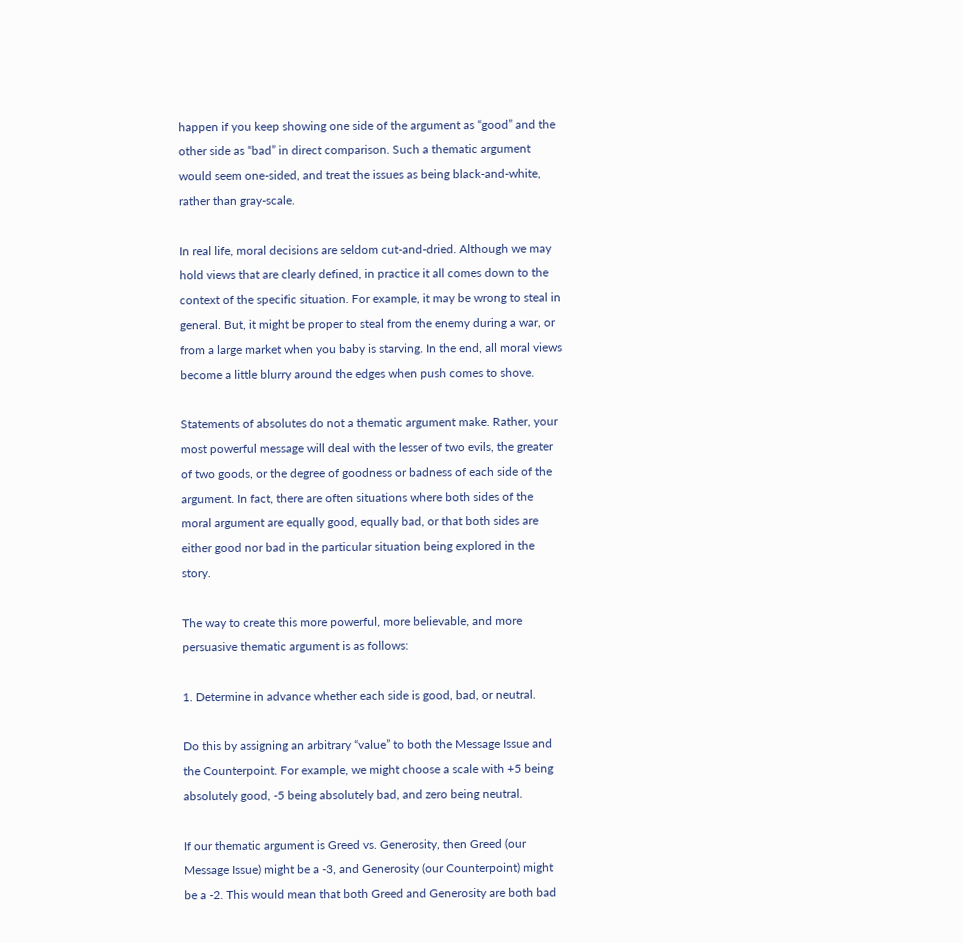happen if you keep showing one side of the argument as “good” and the other side as “bad” in direct comparison. Such a thematic argument would seem one-sided, and treat the issues as being black-and-white, rather than gray-scale.

In real life, moral decisions are seldom cut-and-dried. Although we may hold views that are clearly defined, in practice it all comes down to the context of the specific situation. For example, it may be wrong to steal in general. But, it might be proper to steal from the enemy during a war, or from a large market when you baby is starving. In the end, all moral views become a little blurry around the edges when push comes to shove.

Statements of absolutes do not a thematic argument make. Rather, your most powerful message will deal with the lesser of two evils, the greater of two goods, or the degree of goodness or badness of each side of the argument. In fact, there are often situations where both sides of the moral argument are equally good, equally bad, or that both sides are either good nor bad in the particular situation being explored in the story.

The way to create this more powerful, more believable, and more persuasive thematic argument is as follows:

1. Determine in advance whether each side is good, bad, or neutral.

Do this by assigning an arbitrary “value” to both the Message Issue and the Counterpoint. For example, we might choose a scale with +5 being absolutely good, -5 being absolutely bad, and zero being neutral.

If our thematic argument is Greed vs. Generosity, then Greed (our Message Issue) might be a -3, and Generosity (our Counterpoint) might be a -2. This would mean that both Greed and Generosity are both bad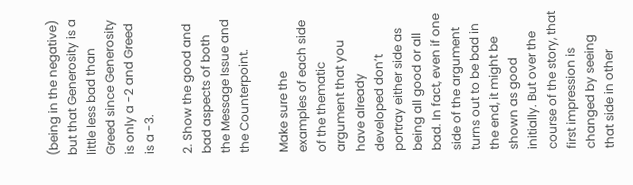(being in the negative) but that Generosity is a little less bad than Greed since Generosity is only a -2 and Greed is a -3.

2. Show the good and bad aspects of both the Message Issue and the Counterpoint.

Make sure the examples of each side of the thematic argument that you have already developed don’t portray either side as being all good or all bad. In fact, even if one side of the argument turns out to be bad in the end, it might be shown as good initially. But over the course of the story, that first impression is changed by seeing that side in other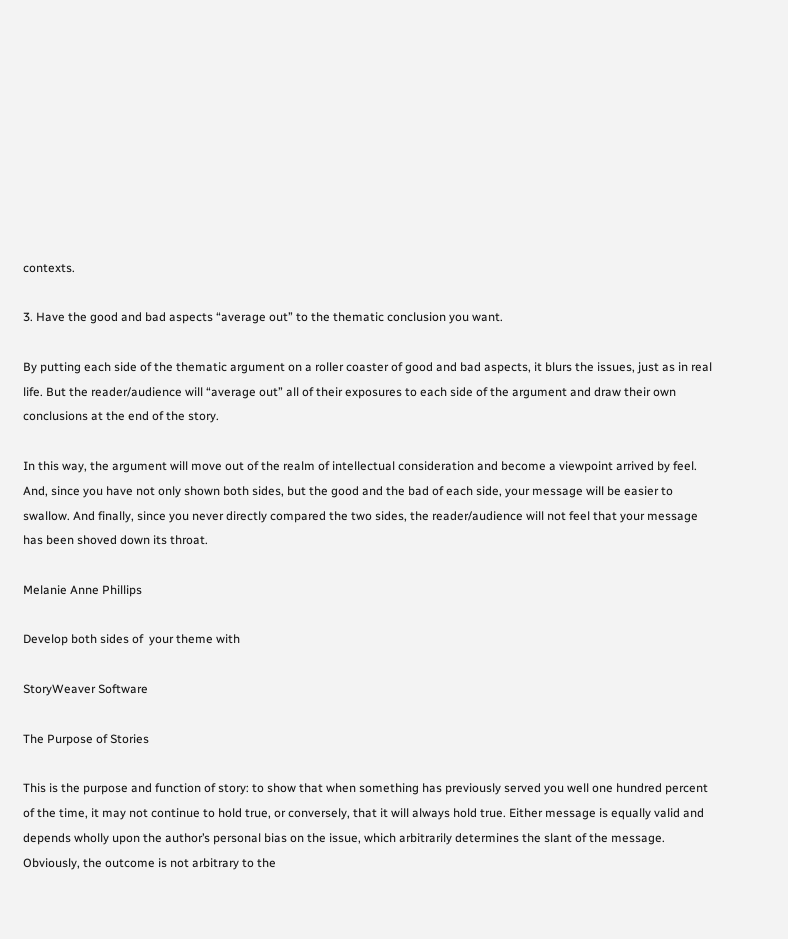contexts.

3. Have the good and bad aspects “average out” to the thematic conclusion you want.

By putting each side of the thematic argument on a roller coaster of good and bad aspects, it blurs the issues, just as in real life. But the reader/audience will “average out” all of their exposures to each side of the argument and draw their own conclusions at the end of the story.

In this way, the argument will move out of the realm of intellectual consideration and become a viewpoint arrived by feel. And, since you have not only shown both sides, but the good and the bad of each side, your message will be easier to swallow. And finally, since you never directly compared the two sides, the reader/audience will not feel that your message has been shoved down its throat.

Melanie Anne Phillips

Develop both sides of  your theme with

StoryWeaver Software

The Purpose of Stories

This is the purpose and function of story: to show that when something has previously served you well one hundred percent of the time, it may not continue to hold true, or conversely, that it will always hold true. Either message is equally valid and depends wholly upon the author’s personal bias on the issue, which arbitrarily determines the slant of the message. Obviously, the outcome is not arbitrary to the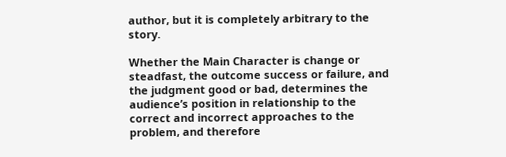author, but it is completely arbitrary to the story.

Whether the Main Character is change or steadfast, the outcome success or failure, and the judgment good or bad, determines the audience’s position in relationship to the correct and incorrect approaches to the problem, and therefore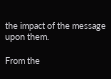the impact of the message upon them.

From the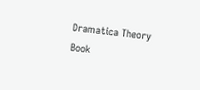Dramatica Theory Book